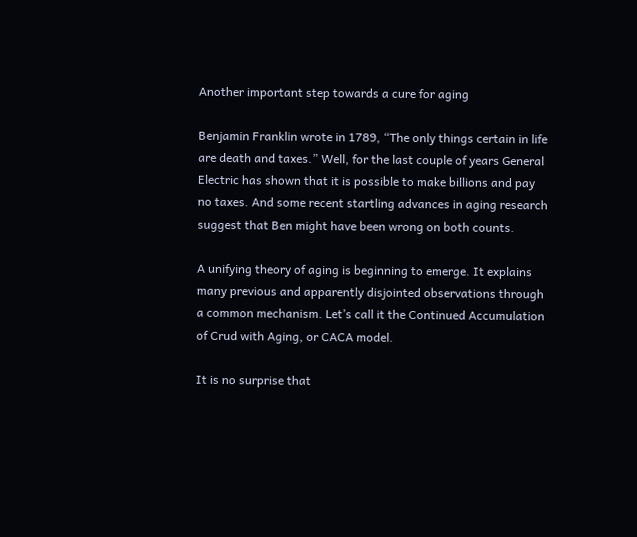Another important step towards a cure for aging

Benjamin Franklin wrote in 1789, “The only things certain in life are death and taxes.” Well, for the last couple of years General Electric has shown that it is possible to make billions and pay no taxes. And some recent startling advances in aging research suggest that Ben might have been wrong on both counts.

A unifying theory of aging is beginning to emerge. It explains many previous and apparently disjointed observations through a common mechanism. Let’s call it the Continued Accumulation of Crud with Aging, or CACA model.

It is no surprise that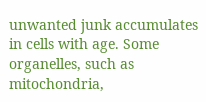unwanted junk accumulates in cells with age. Some organelles, such as mitochondria,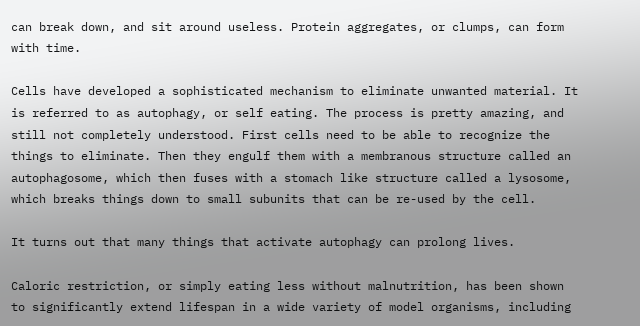can break down, and sit around useless. Protein aggregates, or clumps, can form with time.

Cells have developed a sophisticated mechanism to eliminate unwanted material. It is referred to as autophagy, or self eating. The process is pretty amazing, and still not completely understood. First cells need to be able to recognize the things to eliminate. Then they engulf them with a membranous structure called an autophagosome, which then fuses with a stomach like structure called a lysosome, which breaks things down to small subunits that can be re-used by the cell.

It turns out that many things that activate autophagy can prolong lives.

Caloric restriction, or simply eating less without malnutrition, has been shown to significantly extend lifespan in a wide variety of model organisms, including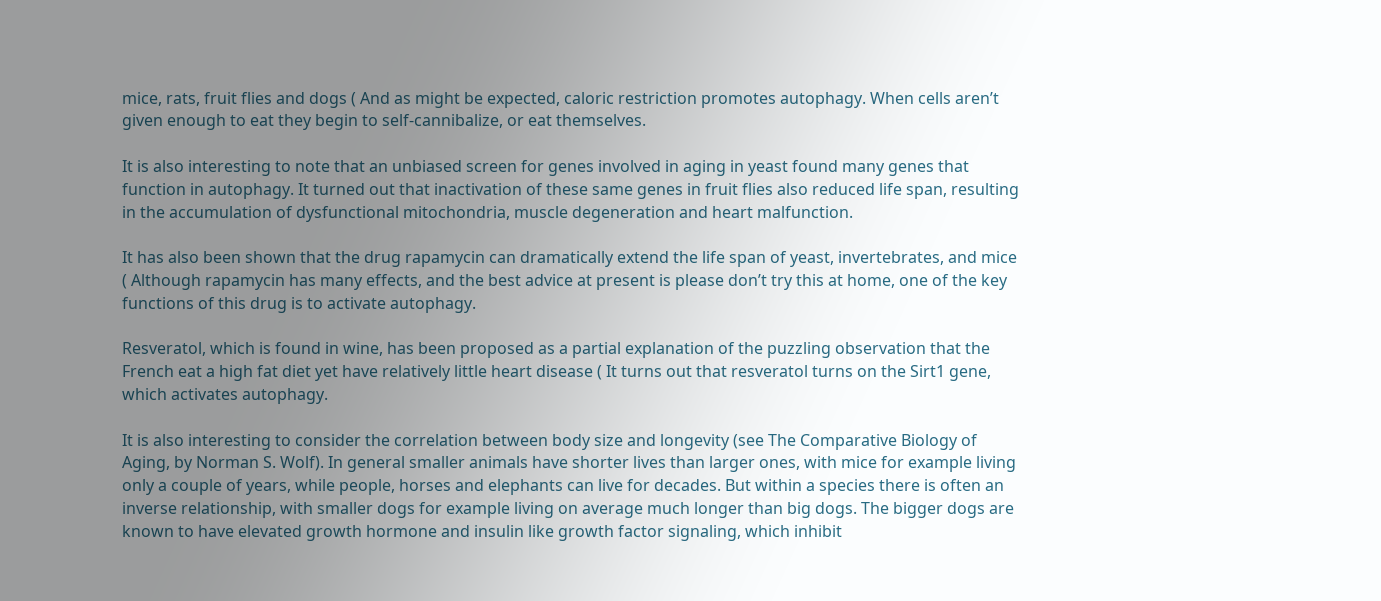mice, rats, fruit flies and dogs ( And as might be expected, caloric restriction promotes autophagy. When cells aren’t given enough to eat they begin to self-cannibalize, or eat themselves.

It is also interesting to note that an unbiased screen for genes involved in aging in yeast found many genes that function in autophagy. It turned out that inactivation of these same genes in fruit flies also reduced life span, resulting in the accumulation of dysfunctional mitochondria, muscle degeneration and heart malfunction.

It has also been shown that the drug rapamycin can dramatically extend the life span of yeast, invertebrates, and mice ( Although rapamycin has many effects, and the best advice at present is please don’t try this at home, one of the key functions of this drug is to activate autophagy.

Resveratol, which is found in wine, has been proposed as a partial explanation of the puzzling observation that the French eat a high fat diet yet have relatively little heart disease ( It turns out that resveratol turns on the Sirt1 gene, which activates autophagy.

It is also interesting to consider the correlation between body size and longevity (see The Comparative Biology of Aging, by Norman S. Wolf). In general smaller animals have shorter lives than larger ones, with mice for example living only a couple of years, while people, horses and elephants can live for decades. But within a species there is often an inverse relationship, with smaller dogs for example living on average much longer than big dogs. The bigger dogs are known to have elevated growth hormone and insulin like growth factor signaling, which inhibit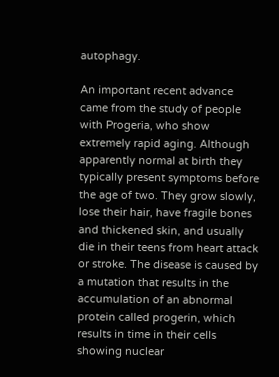autophagy.

An important recent advance came from the study of people with Progeria, who show extremely rapid aging. Although apparently normal at birth they typically present symptoms before the age of two. They grow slowly, lose their hair, have fragile bones and thickened skin, and usually die in their teens from heart attack or stroke. The disease is caused by a mutation that results in the accumulation of an abnormal protein called progerin, which results in time in their cells showing nuclear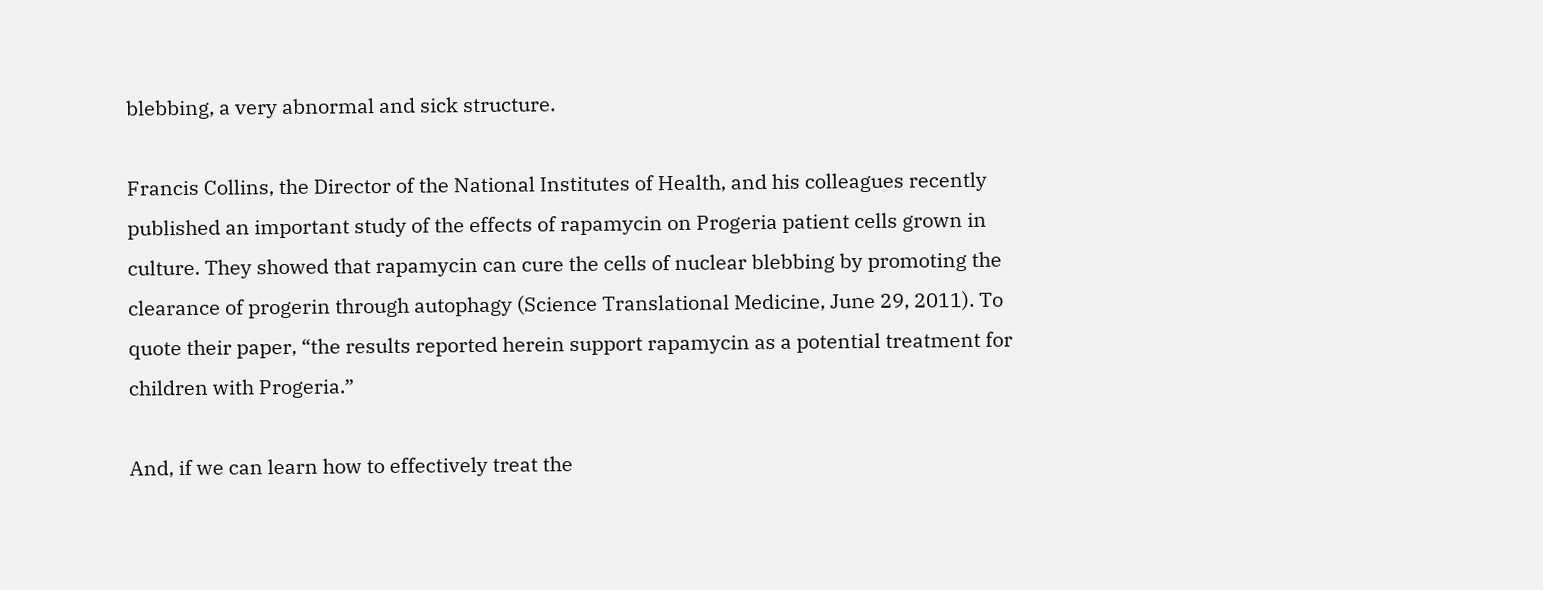blebbing, a very abnormal and sick structure.

Francis Collins, the Director of the National Institutes of Health, and his colleagues recently published an important study of the effects of rapamycin on Progeria patient cells grown in culture. They showed that rapamycin can cure the cells of nuclear blebbing by promoting the clearance of progerin through autophagy (Science Translational Medicine, June 29, 2011). To quote their paper, “the results reported herein support rapamycin as a potential treatment for children with Progeria.”

And, if we can learn how to effectively treat the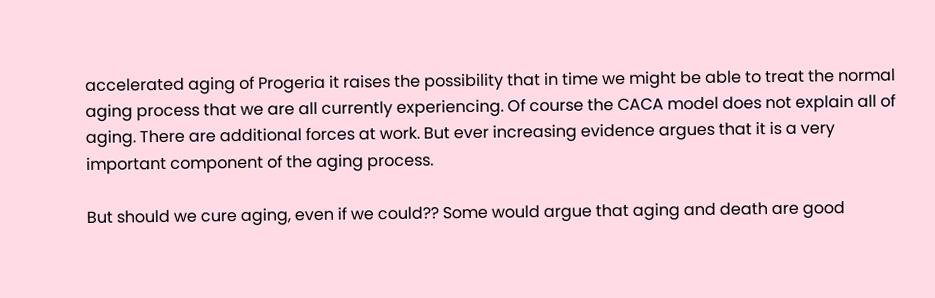accelerated aging of Progeria it raises the possibility that in time we might be able to treat the normal aging process that we are all currently experiencing. Of course the CACA model does not explain all of aging. There are additional forces at work. But ever increasing evidence argues that it is a very important component of the aging process.

But should we cure aging, even if we could?? Some would argue that aging and death are good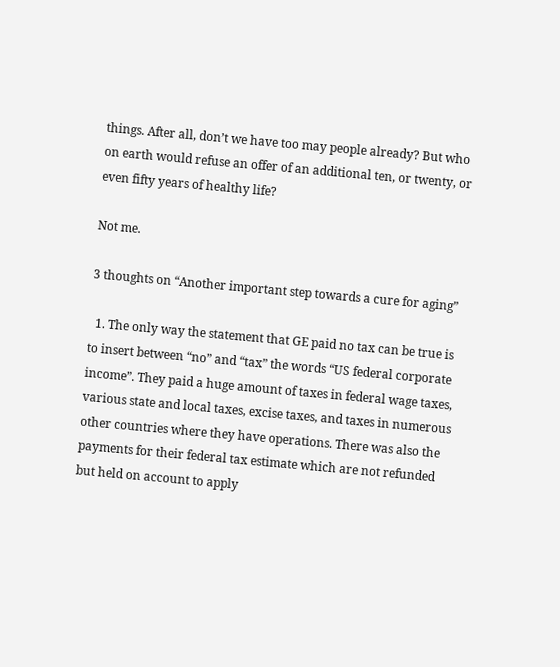things. After all, don’t we have too may people already? But who on earth would refuse an offer of an additional ten, or twenty, or even fifty years of healthy life?

Not me.

3 thoughts on “Another important step towards a cure for aging”

  1. The only way the statement that GE paid no tax can be true is to insert between “no” and “tax” the words “US federal corporate income”. They paid a huge amount of taxes in federal wage taxes, various state and local taxes, excise taxes, and taxes in numerous other countries where they have operations. There was also the payments for their federal tax estimate which are not refunded but held on account to apply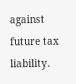against future tax liability.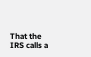That the IRS calls a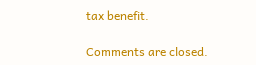tax benefit.

Comments are closed.